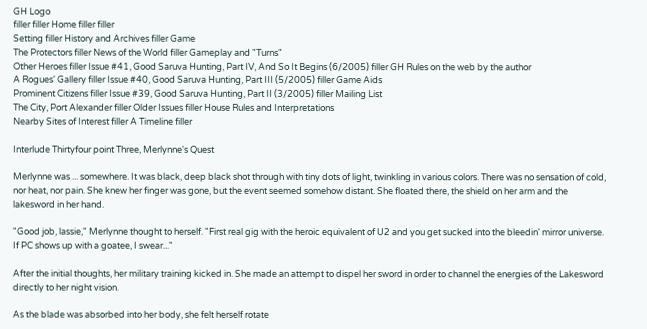GH Logo
filler filler Home filler filler
Setting filler History and Archives filler Game
The Protectors filler News of the World filler Gameplay and "Turns"
Other Heroes filler Issue #41, Good Saruva Hunting, Part IV, And So It Begins (6/2005) filler GH Rules on the web by the author
A Rogues' Gallery filler Issue #40, Good Saruva Hunting, Part III (5/2005) filler Game Aids
Prominent Citizens filler Issue #39, Good Saruva Hunting, Part II (3/2005) filler Mailing List
The City, Port Alexander filler Older Issues filler House Rules and Interpretations
Nearby Sites of Interest filler A Timeline filler

Interlude Thirtyfour point Three, Merlynne's Quest

Merlynne was ... somewhere. It was black, deep black shot through with tiny dots of light, twinkling in various colors. There was no sensation of cold, nor heat, nor pain. She knew her finger was gone, but the event seemed somehow distant. She floated there, the shield on her arm and the lakesword in her hand.

"Good job, lassie," Merlynne thought to herself. "First real gig with the heroic equivalent of U2 and you get sucked into the bleedin' mirror universe. If PC shows up with a goatee, I swear..."

After the initial thoughts, her military training kicked in. She made an attempt to dispel her sword in order to channel the energies of the Lakesword directly to her night vision.

As the blade was absorbed into her body, she felt herself rotate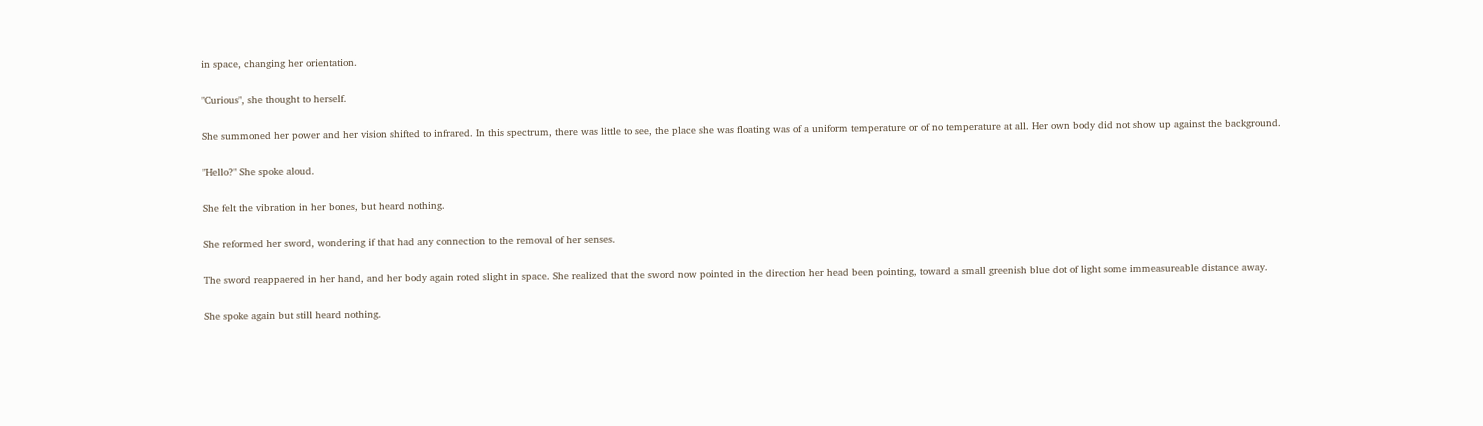in space, changing her orientation.

"Curious", she thought to herself.

She summoned her power and her vision shifted to infrared. In this spectrum, there was little to see, the place she was floating was of a uniform temperature or of no temperature at all. Her own body did not show up against the background.

"Hello?" She spoke aloud.

She felt the vibration in her bones, but heard nothing.

She reformed her sword, wondering if that had any connection to the removal of her senses.

The sword reappaered in her hand, and her body again roted slight in space. She realized that the sword now pointed in the direction her head been pointing, toward a small greenish blue dot of light some immeasureable distance away.

She spoke again but still heard nothing.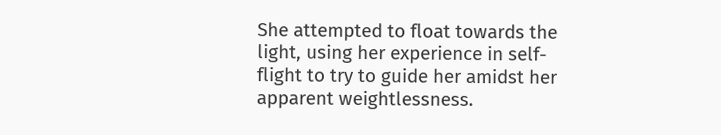She attempted to float towards the light, using her experience in self-flight to try to guide her amidst her apparent weightlessness.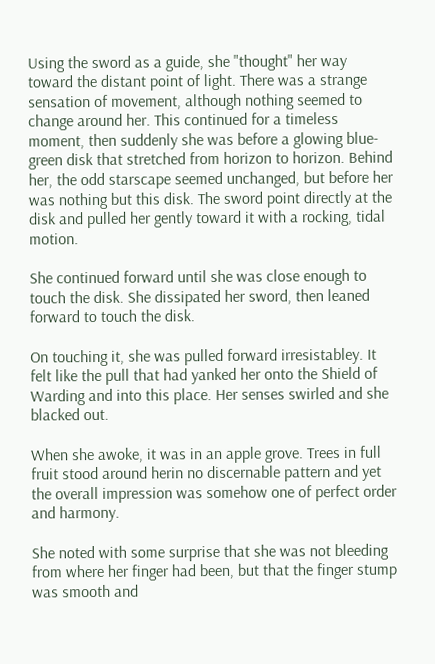Using the sword as a guide, she "thought" her way toward the distant point of light. There was a strange sensation of movement, although nothing seemed to change around her. This continued for a timeless moment, then suddenly she was before a glowing blue-green disk that stretched from horizon to horizon. Behind her, the odd starscape seemed unchanged, but before her was nothing but this disk. The sword point directly at the disk and pulled her gently toward it with a rocking, tidal motion.

She continued forward until she was close enough to touch the disk. She dissipated her sword, then leaned forward to touch the disk.

On touching it, she was pulled forward irresistabley. It felt like the pull that had yanked her onto the Shield of Warding and into this place. Her senses swirled and she blacked out.

When she awoke, it was in an apple grove. Trees in full fruit stood around herin no discernable pattern and yet the overall impression was somehow one of perfect order and harmony.

She noted with some surprise that she was not bleeding from where her finger had been, but that the finger stump was smooth and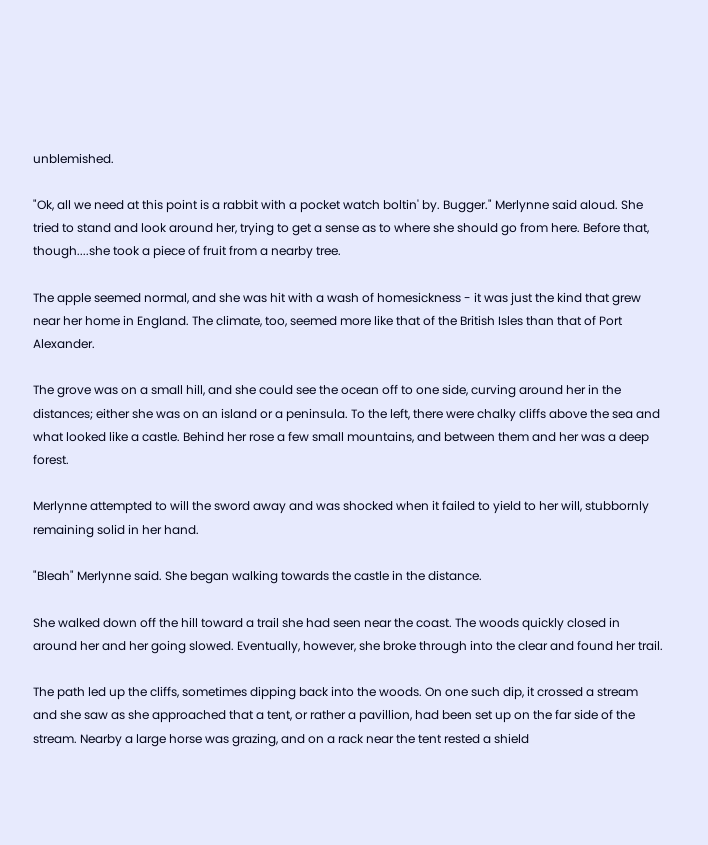unblemished.

"Ok, all we need at this point is a rabbit with a pocket watch boltin' by. Bugger." Merlynne said aloud. She tried to stand and look around her, trying to get a sense as to where she should go from here. Before that, though....she took a piece of fruit from a nearby tree.

The apple seemed normal, and she was hit with a wash of homesickness - it was just the kind that grew near her home in England. The climate, too, seemed more like that of the British Isles than that of Port Alexander.

The grove was on a small hill, and she could see the ocean off to one side, curving around her in the distances; either she was on an island or a peninsula. To the left, there were chalky cliffs above the sea and what looked like a castle. Behind her rose a few small mountains, and between them and her was a deep forest.

Merlynne attempted to will the sword away and was shocked when it failed to yield to her will, stubbornly remaining solid in her hand.

"Bleah" Merlynne said. She began walking towards the castle in the distance.

She walked down off the hill toward a trail she had seen near the coast. The woods quickly closed in around her and her going slowed. Eventually, however, she broke through into the clear and found her trail.

The path led up the cliffs, sometimes dipping back into the woods. On one such dip, it crossed a stream and she saw as she approached that a tent, or rather a pavillion, had been set up on the far side of the stream. Nearby a large horse was grazing, and on a rack near the tent rested a shield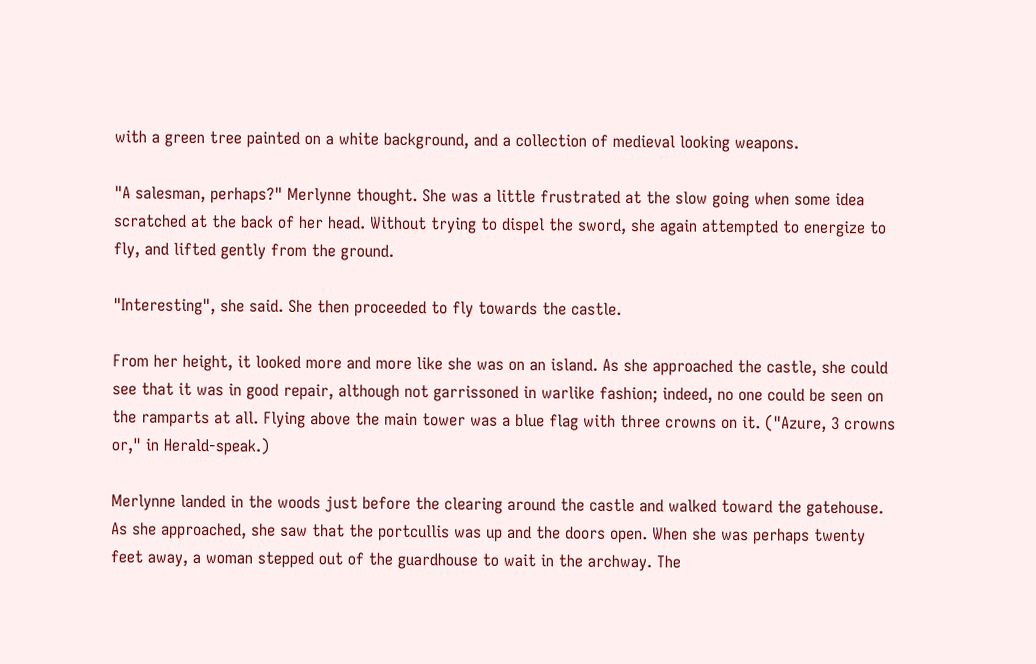with a green tree painted on a white background, and a collection of medieval looking weapons.

"A salesman, perhaps?" Merlynne thought. She was a little frustrated at the slow going when some idea scratched at the back of her head. Without trying to dispel the sword, she again attempted to energize to fly, and lifted gently from the ground.

"Interesting", she said. She then proceeded to fly towards the castle.

From her height, it looked more and more like she was on an island. As she approached the castle, she could see that it was in good repair, although not garrissoned in warlike fashion; indeed, no one could be seen on the ramparts at all. Flying above the main tower was a blue flag with three crowns on it. ("Azure, 3 crowns or," in Herald-speak.)

Merlynne landed in the woods just before the clearing around the castle and walked toward the gatehouse. As she approached, she saw that the portcullis was up and the doors open. When she was perhaps twenty feet away, a woman stepped out of the guardhouse to wait in the archway. The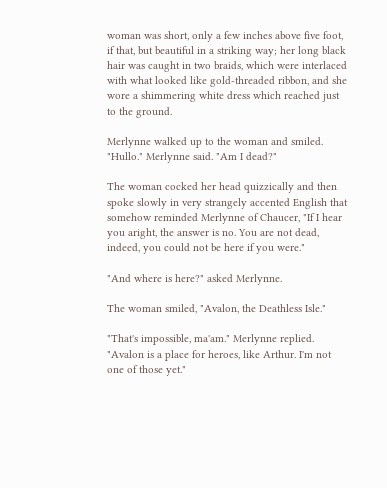woman was short, only a few inches above five foot, if that, but beautiful in a striking way; her long black hair was caught in two braids, which were interlaced with what looked like gold-threaded ribbon, and she wore a shimmering white dress which reached just to the ground.

Merlynne walked up to the woman and smiled. "Hullo." Merlynne said. "Am I dead?"

The woman cocked her head quizzically and then spoke slowly in very strangely accented English that somehow reminded Merlynne of Chaucer, "If I hear you aright, the answer is no. You are not dead, indeed, you could not be here if you were."

"And where is here?" asked Merlynne.

The woman smiled, "Avalon, the Deathless Isle."

"That's impossible, ma'am." Merlynne replied. "Avalon is a place for heroes, like Arthur. I'm not one of those yet."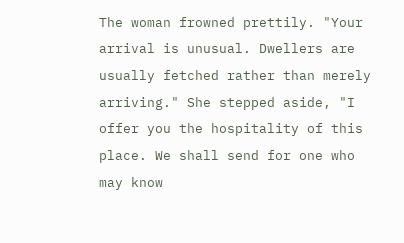The woman frowned prettily. "Your arrival is unusual. Dwellers are usually fetched rather than merely arriving." She stepped aside, "I offer you the hospitality of this place. We shall send for one who may know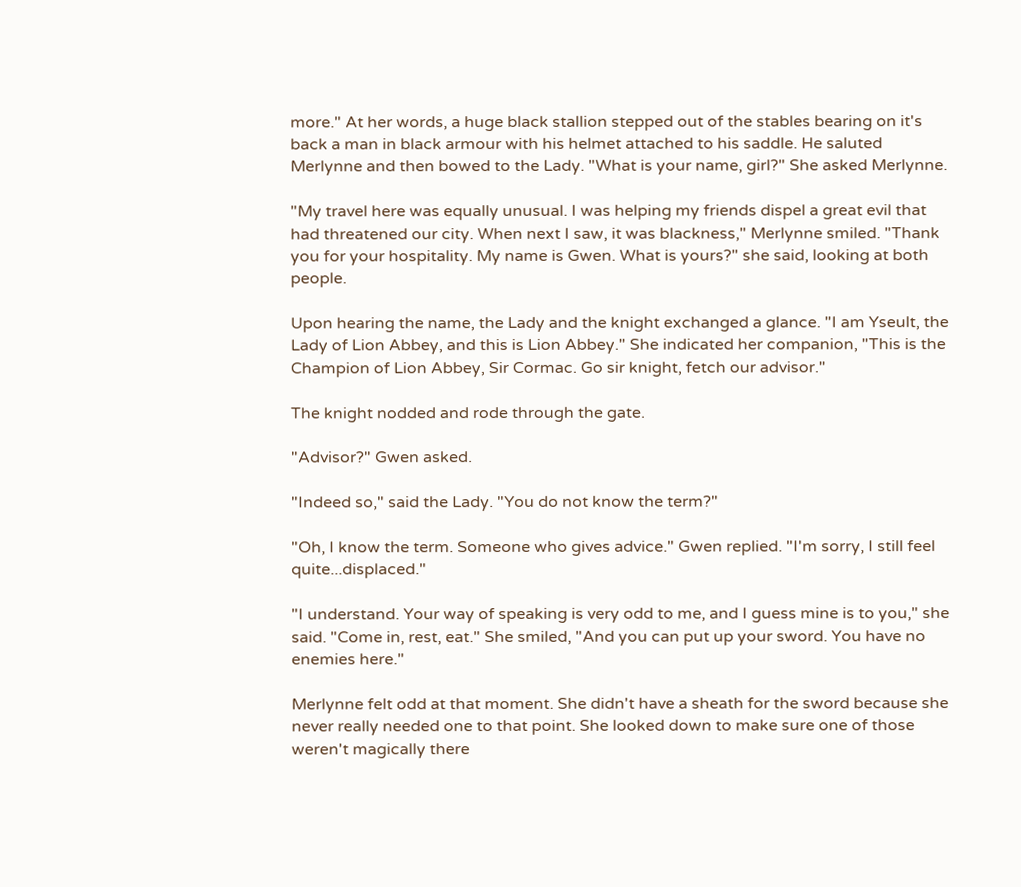more." At her words, a huge black stallion stepped out of the stables bearing on it's back a man in black armour with his helmet attached to his saddle. He saluted Merlynne and then bowed to the Lady. "What is your name, girl?" She asked Merlynne.

"My travel here was equally unusual. I was helping my friends dispel a great evil that had threatened our city. When next I saw, it was blackness," Merlynne smiled. "Thank you for your hospitality. My name is Gwen. What is yours?" she said, looking at both people.

Upon hearing the name, the Lady and the knight exchanged a glance. "I am Yseult, the Lady of Lion Abbey, and this is Lion Abbey." She indicated her companion, "This is the Champion of Lion Abbey, Sir Cormac. Go sir knight, fetch our advisor."

The knight nodded and rode through the gate.

"Advisor?" Gwen asked.

"Indeed so," said the Lady. "You do not know the term?"

"Oh, I know the term. Someone who gives advice." Gwen replied. "I'm sorry, I still feel quite...displaced."

"I understand. Your way of speaking is very odd to me, and I guess mine is to you," she said. "Come in, rest, eat." She smiled, "And you can put up your sword. You have no enemies here."

Merlynne felt odd at that moment. She didn't have a sheath for the sword because she never really needed one to that point. She looked down to make sure one of those weren't magically there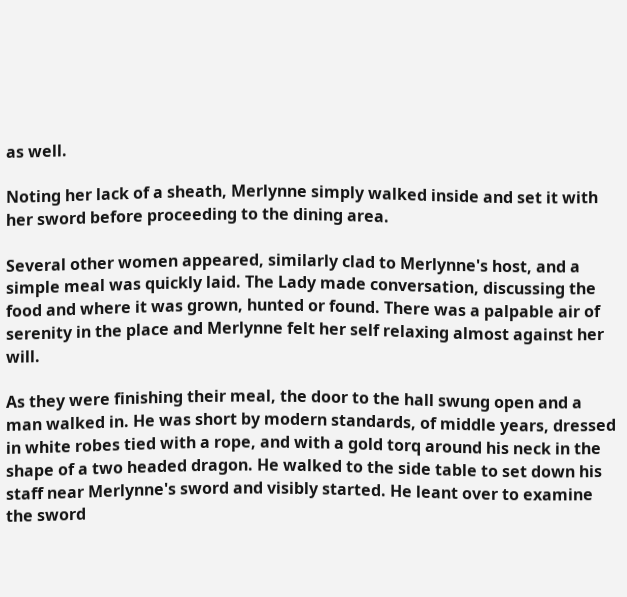as well.

Noting her lack of a sheath, Merlynne simply walked inside and set it with her sword before proceeding to the dining area.

Several other women appeared, similarly clad to Merlynne's host, and a simple meal was quickly laid. The Lady made conversation, discussing the food and where it was grown, hunted or found. There was a palpable air of serenity in the place and Merlynne felt her self relaxing almost against her will.

As they were finishing their meal, the door to the hall swung open and a man walked in. He was short by modern standards, of middle years, dressed in white robes tied with a rope, and with a gold torq around his neck in the shape of a two headed dragon. He walked to the side table to set down his staff near Merlynne's sword and visibly started. He leant over to examine the sword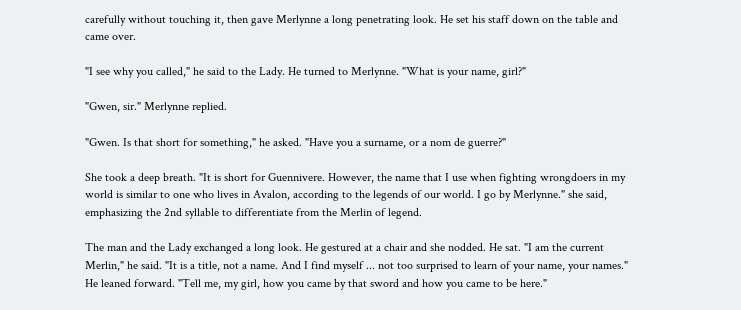carefully without touching it, then gave Merlynne a long penetrating look. He set his staff down on the table and came over.

"I see why you called," he said to the Lady. He turned to Merlynne. "What is your name, girl?"

"Gwen, sir." Merlynne replied.

"Gwen. Is that short for something," he asked. "Have you a surname, or a nom de guerre?"

She took a deep breath. "It is short for Guennivere. However, the name that I use when fighting wrongdoers in my world is similar to one who lives in Avalon, according to the legends of our world. I go by Merlynne." she said, emphasizing the 2nd syllable to differentiate from the Merlin of legend.

The man and the Lady exchanged a long look. He gestured at a chair and she nodded. He sat. "I am the current Merlin," he said. "It is a title, not a name. And I find myself ... not too surprised to learn of your name, your names." He leaned forward. "Tell me, my girl, how you came by that sword and how you came to be here."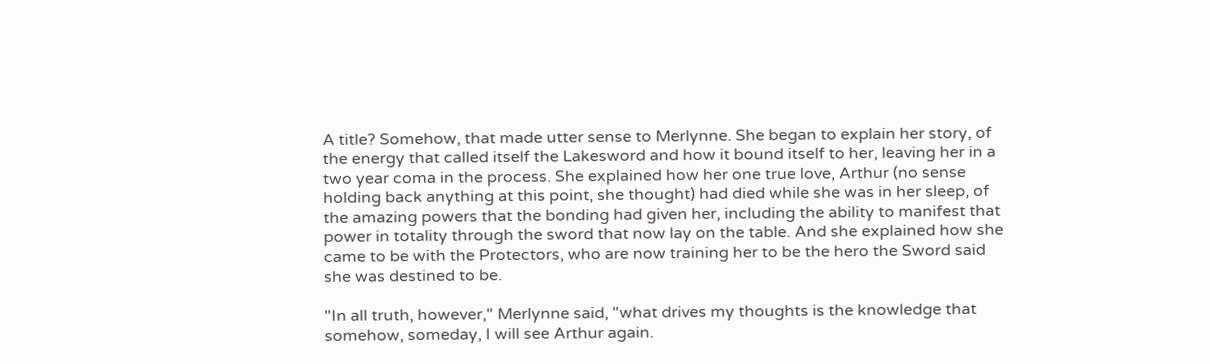A title? Somehow, that made utter sense to Merlynne. She began to explain her story, of the energy that called itself the Lakesword and how it bound itself to her, leaving her in a two year coma in the process. She explained how her one true love, Arthur (no sense holding back anything at this point, she thought) had died while she was in her sleep, of the amazing powers that the bonding had given her, including the ability to manifest that power in totality through the sword that now lay on the table. And she explained how she came to be with the Protectors, who are now training her to be the hero the Sword said she was destined to be.

"In all truth, however," Merlynne said, "what drives my thoughts is the knowledge that somehow, someday, I will see Arthur again.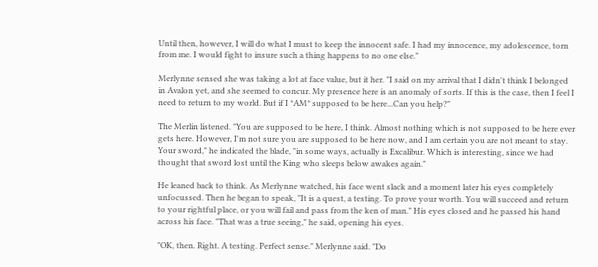Until then, however, I will do what I must to keep the innocent safe. I had my innocence, my adolescence, torn from me. I would fight to insure such a thing happens to no one else."

Merlynne sensed she was taking a lot at face value, but it her. "I said on my arrival that I didn't think I belonged in Avalon yet, and she seemed to concur. My presence here is an anomaly of sorts. If this is the case, then I feel I need to return to my world. But if I *AM* supposed to be here...Can you help?"

The Merlin listened. "You are supposed to be here, I think. Almost nothing which is not supposed to be here ever gets here. However, I'm not sure you are supposed to be here now, and I am certain you are not meant to stay. Your sword," he indicated the blade, "in some ways, actually is Excalibur. Which is interesting, since we had thought that sword lost until the King who sleeps below awakes again."

He leaned back to think. As Merlynne watched, his face went slack and a moment later his eyes completely unfocussed. Then he began to speak, "It is a quest, a testing. To prove your worth. You will succeed and return to your rightful place, or you will fail and pass from the ken of man." His eyes closed and he passed his hand across his face. "That was a true seeing," he said, opening his eyes.

"OK, then. Right. A testing. Perfect sense." Merlynne said. "Do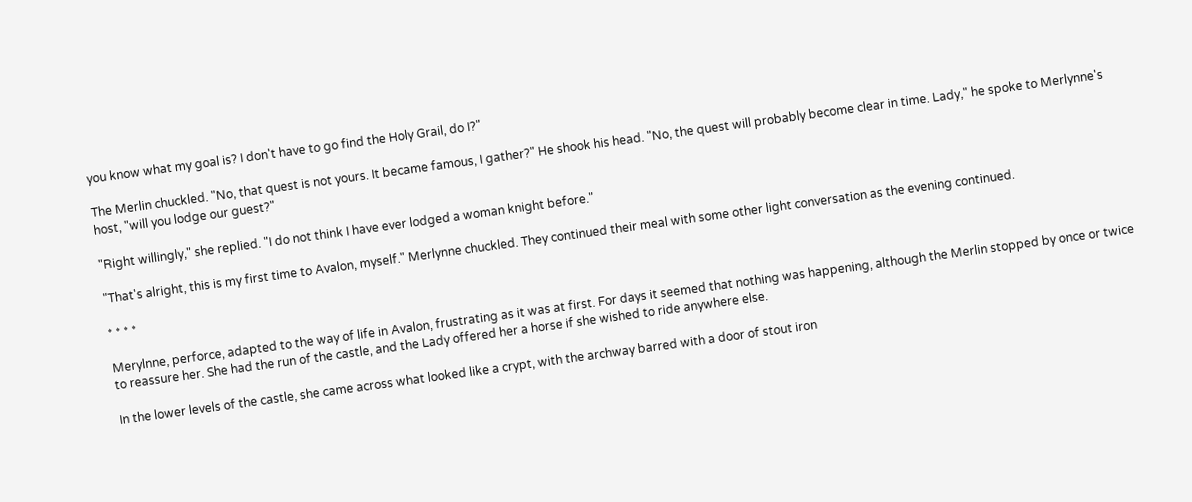you know what my goal is? I don't have to go find the Holy Grail, do I?"

The Merlin chuckled. "No, that quest is not yours. It became famous, I gather?" He shook his head. "No, the quest will probably become clear in time. Lady," he spoke to Merlynne's host, "will you lodge our guest?"

"Right willingly," she replied. "I do not think I have ever lodged a woman knight before."

"That's alright, this is my first time to Avalon, myself." Merlynne chuckled. They continued their meal with some other light conversation as the evening continued.

* * * *

Merylnne, perforce, adapted to the way of life in Avalon, frustrating as it was at first. For days it seemed that nothing was happening, although the Merlin stopped by once or twice to reassure her. She had the run of the castle, and the Lady offered her a horse if she wished to ride anywhere else.

In the lower levels of the castle, she came across what looked like a crypt, with the archway barred with a door of stout iron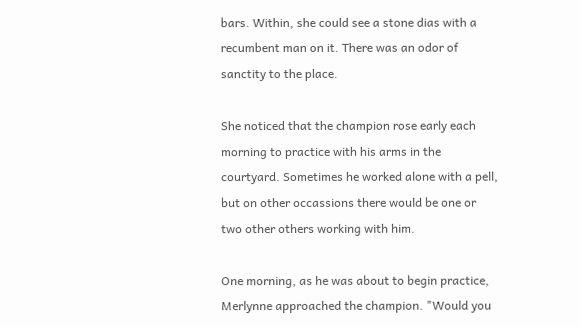bars. Within, she could see a stone dias with a recumbent man on it. There was an odor of sanctity to the place.

She noticed that the champion rose early each morning to practice with his arms in the courtyard. Sometimes he worked alone with a pell, but on other occassions there would be one or two other others working with him.

One morning, as he was about to begin practice, Merlynne approached the champion. "Would you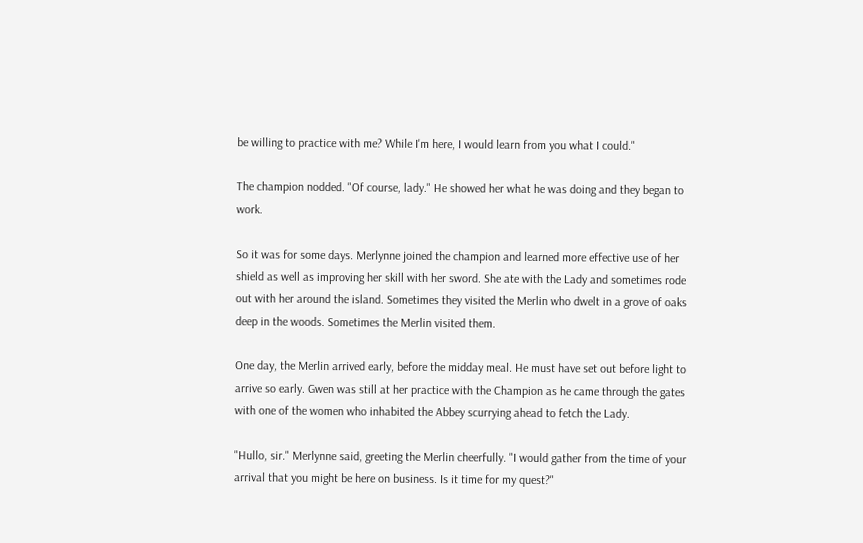be willing to practice with me? While I'm here, I would learn from you what I could."

The champion nodded. "Of course, lady." He showed her what he was doing and they began to work.

So it was for some days. Merlynne joined the champion and learned more effective use of her shield as well as improving her skill with her sword. She ate with the Lady and sometimes rode out with her around the island. Sometimes they visited the Merlin who dwelt in a grove of oaks deep in the woods. Sometimes the Merlin visited them.

One day, the Merlin arrived early, before the midday meal. He must have set out before light to arrive so early. Gwen was still at her practice with the Champion as he came through the gates with one of the women who inhabited the Abbey scurrying ahead to fetch the Lady.

"Hullo, sir." Merlynne said, greeting the Merlin cheerfully. "I would gather from the time of your arrival that you might be here on business. Is it time for my quest?"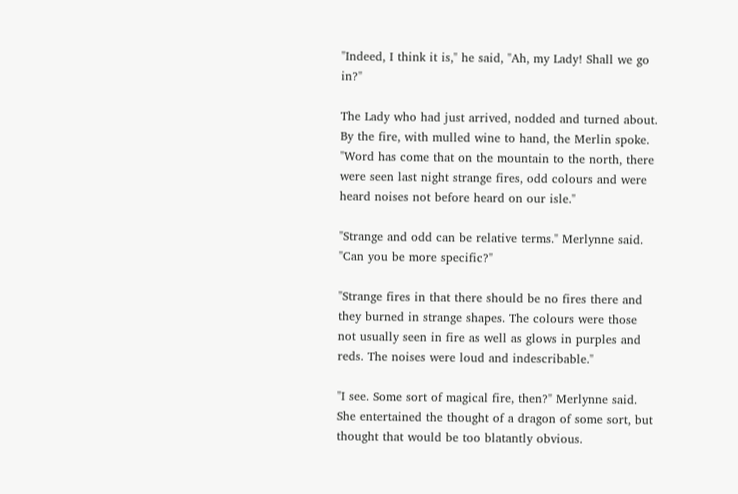"Indeed, I think it is," he said, "Ah, my Lady! Shall we go in?"

The Lady who had just arrived, nodded and turned about. By the fire, with mulled wine to hand, the Merlin spoke. "Word has come that on the mountain to the north, there were seen last night strange fires, odd colours and were heard noises not before heard on our isle."

"Strange and odd can be relative terms." Merlynne said. "Can you be more specific?"

"Strange fires in that there should be no fires there and they burned in strange shapes. The colours were those not usually seen in fire as well as glows in purples and reds. The noises were loud and indescribable."

"I see. Some sort of magical fire, then?" Merlynne said. She entertained the thought of a dragon of some sort, but thought that would be too blatantly obvious.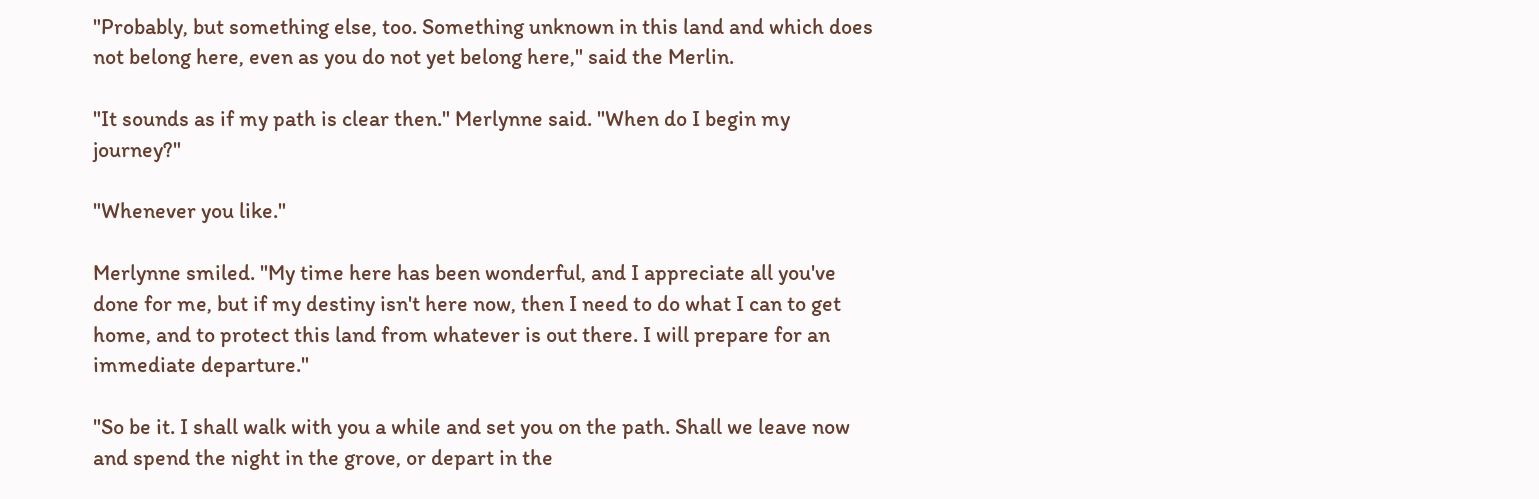"Probably, but something else, too. Something unknown in this land and which does not belong here, even as you do not yet belong here," said the Merlin.

"It sounds as if my path is clear then." Merlynne said. "When do I begin my journey?"

"Whenever you like."

Merlynne smiled. "My time here has been wonderful, and I appreciate all you've done for me, but if my destiny isn't here now, then I need to do what I can to get home, and to protect this land from whatever is out there. I will prepare for an immediate departure."

"So be it. I shall walk with you a while and set you on the path. Shall we leave now and spend the night in the grove, or depart in the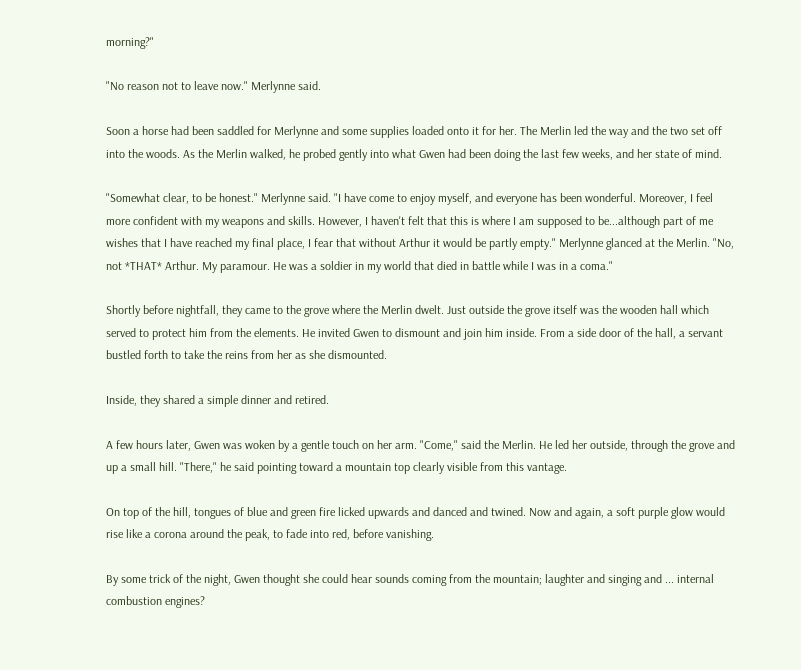morning?"

"No reason not to leave now." Merlynne said.

Soon a horse had been saddled for Merlynne and some supplies loaded onto it for her. The Merlin led the way and the two set off into the woods. As the Merlin walked, he probed gently into what Gwen had been doing the last few weeks, and her state of mind.

"Somewhat clear, to be honest." Merlynne said. "I have come to enjoy myself, and everyone has been wonderful. Moreover, I feel more confident with my weapons and skills. However, I haven't felt that this is where I am supposed to be...although part of me wishes that I have reached my final place, I fear that without Arthur it would be partly empty." Merlynne glanced at the Merlin. "No, not *THAT* Arthur. My paramour. He was a soldier in my world that died in battle while I was in a coma."

Shortly before nightfall, they came to the grove where the Merlin dwelt. Just outside the grove itself was the wooden hall which served to protect him from the elements. He invited Gwen to dismount and join him inside. From a side door of the hall, a servant bustled forth to take the reins from her as she dismounted.

Inside, they shared a simple dinner and retired.

A few hours later, Gwen was woken by a gentle touch on her arm. "Come," said the Merlin. He led her outside, through the grove and up a small hill. "There," he said pointing toward a mountain top clearly visible from this vantage.

On top of the hill, tongues of blue and green fire licked upwards and danced and twined. Now and again, a soft purple glow would rise like a corona around the peak, to fade into red, before vanishing.

By some trick of the night, Gwen thought she could hear sounds coming from the mountain; laughter and singing and ... internal combustion engines?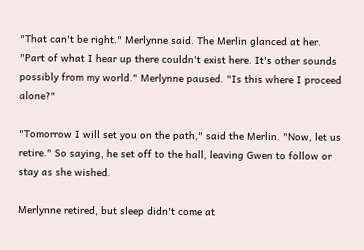"That can't be right." Merlynne said. The Merlin glanced at her. "Part of what I hear up there couldn't exist here. It's other sounds possibly from my world." Merlynne paused. "Is this where I proceed alone?"

"Tomorrow I will set you on the path," said the Merlin. "Now, let us retire." So saying, he set off to the hall, leaving Gwen to follow or stay as she wished.

Merlynne retired, but sleep didn't come at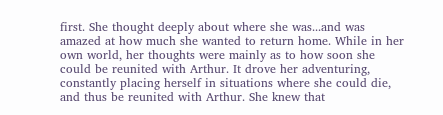first. She thought deeply about where she was...and was amazed at how much she wanted to return home. While in her own world, her thoughts were mainly as to how soon she could be reunited with Arthur. It drove her adventuring, constantly placing herself in situations where she could die, and thus be reunited with Arthur. She knew that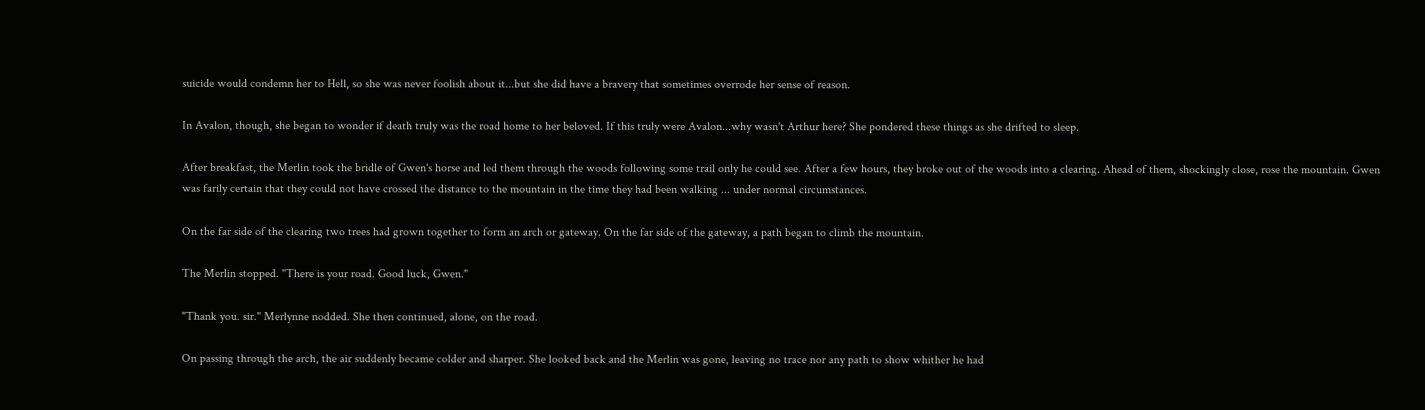suicide would condemn her to Hell, so she was never foolish about it...but she did have a bravery that sometimes overrode her sense of reason.

In Avalon, though, she began to wonder if death truly was the road home to her beloved. If this truly were Avalon...why wasn't Arthur here? She pondered these things as she drifted to sleep.

After breakfast, the Merlin took the bridle of Gwen's horse and led them through the woods following some trail only he could see. After a few hours, they broke out of the woods into a clearing. Ahead of them, shockingly close, rose the mountain. Gwen was farily certain that they could not have crossed the distance to the mountain in the time they had been walking ... under normal circumstances.

On the far side of the clearing two trees had grown together to form an arch or gateway. On the far side of the gateway, a path began to climb the mountain.

The Merlin stopped. "There is your road. Good luck, Gwen."

"Thank you. sir." Merlynne nodded. She then continued, alone, on the road.

On passing through the arch, the air suddenly became colder and sharper. She looked back and the Merlin was gone, leaving no trace nor any path to show whither he had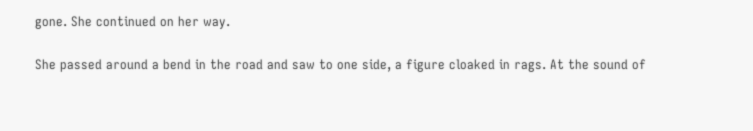gone. She continued on her way.

She passed around a bend in the road and saw to one side, a figure cloaked in rags. At the sound of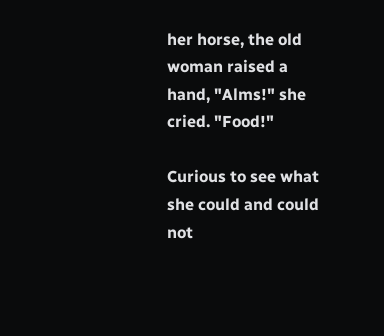her horse, the old woman raised a hand, "Alms!" she cried. "Food!"

Curious to see what she could and could not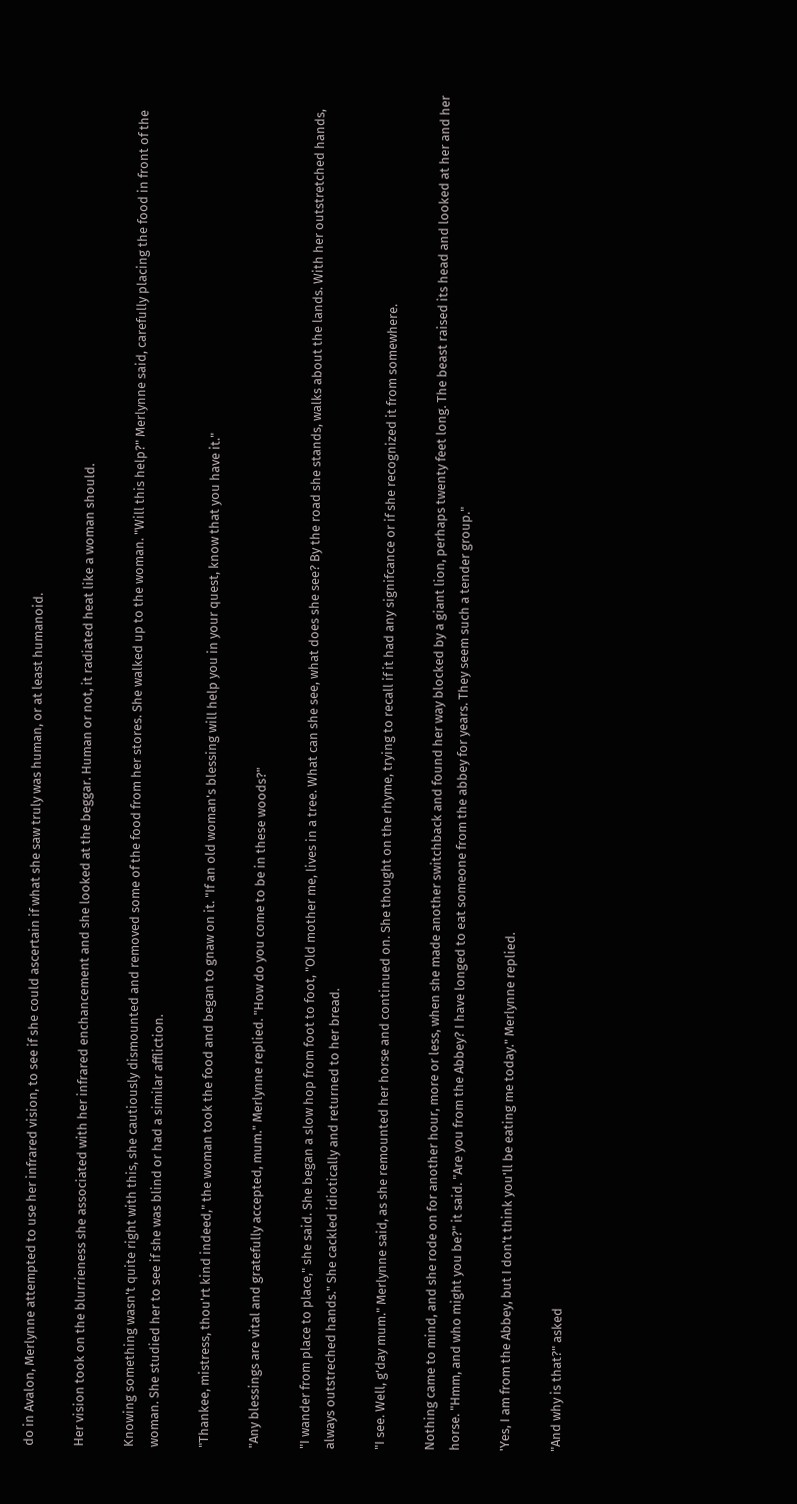do in Avalon, Merlynne attempted to use her infrared vision, to see if she could ascertain if what she saw truly was human, or at least humanoid.

Her vision took on the blurrieness she associated with her infrared enchancement and she looked at the beggar. Human or not, it radiated heat like a woman should.

Knowing something wasn't quite right with this, she cautiously dismounted and removed some of the food from her stores. She walked up to the woman. "Will this help?" Merlynne said, carefully placing the food in front of the woman. She studied her to see if she was blind or had a similar affliction.

"Thankee, mistress, thou'rt kind indeed," the woman took the food and began to gnaw on it. "If an old woman's blessing will help you in your quest, know that you have it."

"Any blessings are vital and gratefully accepted, mum." Merlynne replied. "How do you come to be in these woods?"

"I wander from place to place," she said. She began a slow hop from foot to foot, "Old mother me, lives in a tree. What can she see, what does she see? By the road she stands, walks about the lands. With her outstretched hands, always outstreched hands." She cackled idiotically and returned to her bread.

"I see. Well, g'day mum." Merlynne said, as she remounted her horse and continued on. She thought on the rhyme, trying to recall if it had any signifcance or if she recognized it from somewhere.

Nothing came to mind, and she rode on for another hour, more or less, when she made another switchback and found her way blocked by a giant lion, perhaps twenty feet long. The beast raised its head and looked at her and her horse. "Hmm, and who might you be?" it said. "Are you from the Abbey? I have longed to eat someone from the abbey for years. They seem such a tender group."

'Yes, I am from the Abbey, but I don't think you'll be eating me today." Merlynne replied.

"And why is that?" asked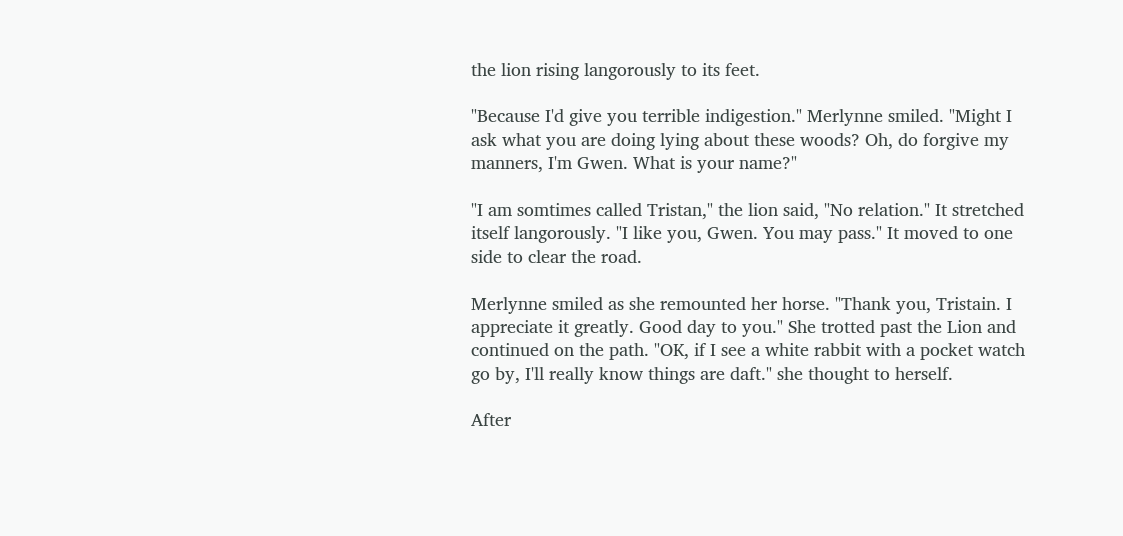the lion rising langorously to its feet.

"Because I'd give you terrible indigestion." Merlynne smiled. "Might I ask what you are doing lying about these woods? Oh, do forgive my manners, I'm Gwen. What is your name?"

"I am somtimes called Tristan," the lion said, "No relation." It stretched itself langorously. "I like you, Gwen. You may pass." It moved to one side to clear the road.

Merlynne smiled as she remounted her horse. "Thank you, Tristain. I appreciate it greatly. Good day to you." She trotted past the Lion and continued on the path. "OK, if I see a white rabbit with a pocket watch go by, I'll really know things are daft." she thought to herself.

After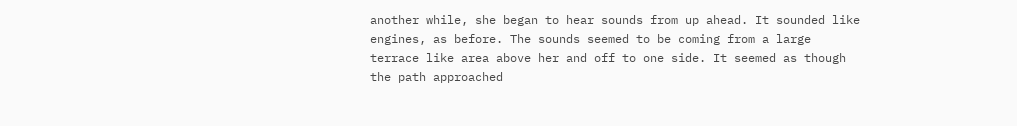another while, she began to hear sounds from up ahead. It sounded like engines, as before. The sounds seemed to be coming from a large terrace like area above her and off to one side. It seemed as though the path approached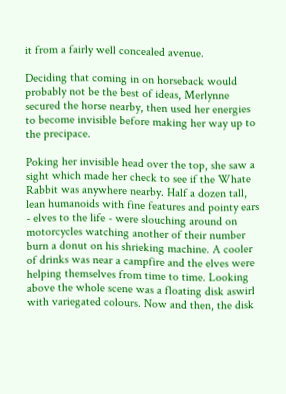it from a fairly well concealed avenue.

Deciding that coming in on horseback would probably not be the best of ideas, Merlynne secured the horse nearby, then used her energies to become invisible before making her way up to the precipace.

Poking her invisible head over the top, she saw a sight which made her check to see if the Whate Rabbit was anywhere nearby. Half a dozen tall, lean humanoids with fine features and pointy ears - elves to the life - were slouching around on motorcycles watching another of their number burn a donut on his shrieking machine. A cooler of drinks was near a campfire and the elves were helping themselves from time to time. Looking above the whole scene was a floating disk aswirl with variegated colours. Now and then, the disk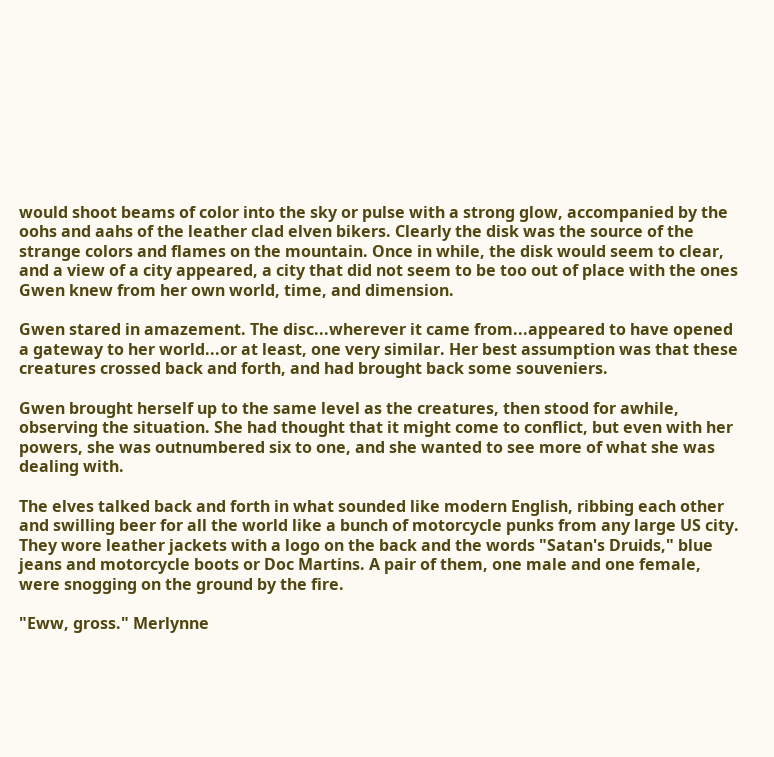would shoot beams of color into the sky or pulse with a strong glow, accompanied by the oohs and aahs of the leather clad elven bikers. Clearly the disk was the source of the strange colors and flames on the mountain. Once in while, the disk would seem to clear, and a view of a city appeared, a city that did not seem to be too out of place with the ones Gwen knew from her own world, time, and dimension.

Gwen stared in amazement. The disc...wherever it came from...appeared to have opened a gateway to her world...or at least, one very similar. Her best assumption was that these creatures crossed back and forth, and had brought back some souveniers.

Gwen brought herself up to the same level as the creatures, then stood for awhile, observing the situation. She had thought that it might come to conflict, but even with her powers, she was outnumbered six to one, and she wanted to see more of what she was dealing with.

The elves talked back and forth in what sounded like modern English, ribbing each other and swilling beer for all the world like a bunch of motorcycle punks from any large US city. They wore leather jackets with a logo on the back and the words "Satan's Druids," blue jeans and motorcycle boots or Doc Martins. A pair of them, one male and one female, were snogging on the ground by the fire.

"Eww, gross." Merlynne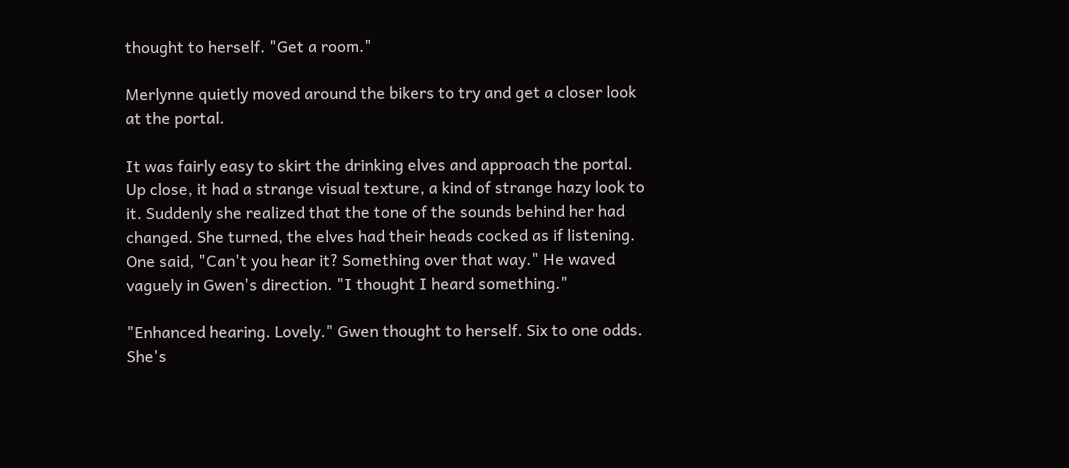thought to herself. "Get a room."

Merlynne quietly moved around the bikers to try and get a closer look at the portal.

It was fairly easy to skirt the drinking elves and approach the portal. Up close, it had a strange visual texture, a kind of strange hazy look to it. Suddenly she realized that the tone of the sounds behind her had changed. She turned, the elves had their heads cocked as if listening. One said, "Can't you hear it? Something over that way." He waved vaguely in Gwen's direction. "I thought I heard something."

"Enhanced hearing. Lovely." Gwen thought to herself. Six to one odds. She's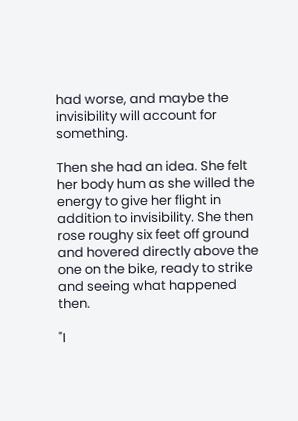had worse, and maybe the invisibility will account for something.

Then she had an idea. She felt her body hum as she willed the energy to give her flight in addition to invisibility. She then rose roughy six feet off ground and hovered directly above the one on the bike, ready to strike and seeing what happened then.

"I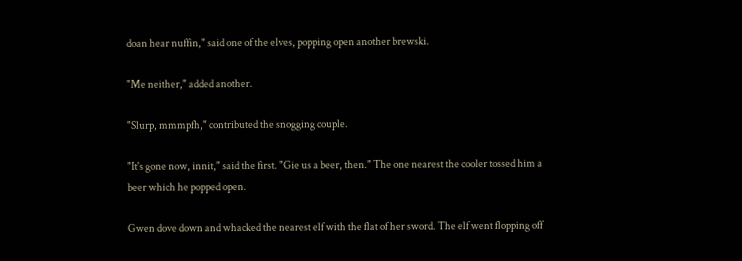doan hear nuffin," said one of the elves, popping open another brewski.

"Me neither," added another.

"Slurp, mmmpfh," contributed the snogging couple.

"It's gone now, innit," said the first. "Gie us a beer, then." The one nearest the cooler tossed him a beer which he popped open.

Gwen dove down and whacked the nearest elf with the flat of her sword. The elf went flopping off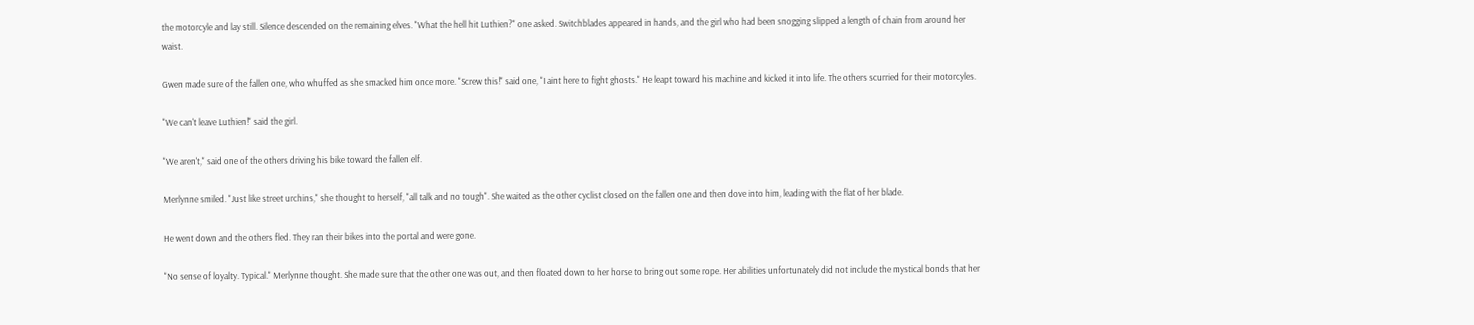the motorcyle and lay still. Silence descended on the remaining elves. "What the hell hit Luthien?" one asked. Switchblades appeared in hands, and the girl who had been snogging slipped a length of chain from around her waist.

Gwen made sure of the fallen one, who whuffed as she smacked him once more. "Screw this!" said one, "I aint here to fight ghosts." He leapt toward his machine and kicked it into life. The others scurried for their motorcyles.

"We can't leave Luthien!" said the girl.

"We aren't," said one of the others driving his bike toward the fallen elf.

Merlynne smiled. "Just like street urchins," she thought to herself, "all talk and no tough". She waited as the other cyclist closed on the fallen one and then dove into him, leading with the flat of her blade.

He went down and the others fled. They ran their bikes into the portal and were gone.

"No sense of loyalty. Typical." Merlynne thought. She made sure that the other one was out, and then floated down to her horse to bring out some rope. Her abilities unfortunately did not include the mystical bonds that her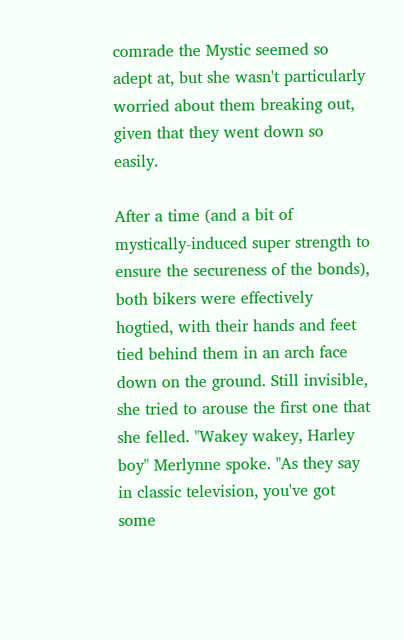comrade the Mystic seemed so adept at, but she wasn't particularly worried about them breaking out, given that they went down so easily.

After a time (and a bit of mystically-induced super strength to ensure the secureness of the bonds), both bikers were effectively hogtied, with their hands and feet tied behind them in an arch face down on the ground. Still invisible, she tried to arouse the first one that she felled. "Wakey wakey, Harley boy" Merlynne spoke. "As they say in classic television, you've got some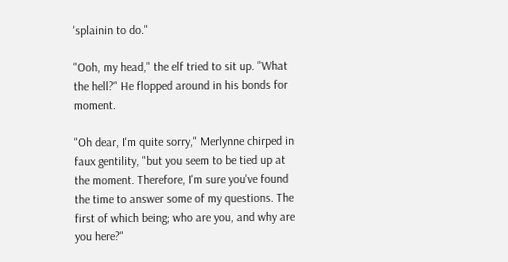'splainin to do."

"Ooh, my head," the elf tried to sit up. "What the hell?" He flopped around in his bonds for moment.

"Oh dear, I'm quite sorry," Merlynne chirped in faux gentility, "but you seem to be tied up at the moment. Therefore, I'm sure you've found the time to answer some of my questions. The first of which being; who are you, and why are you here?"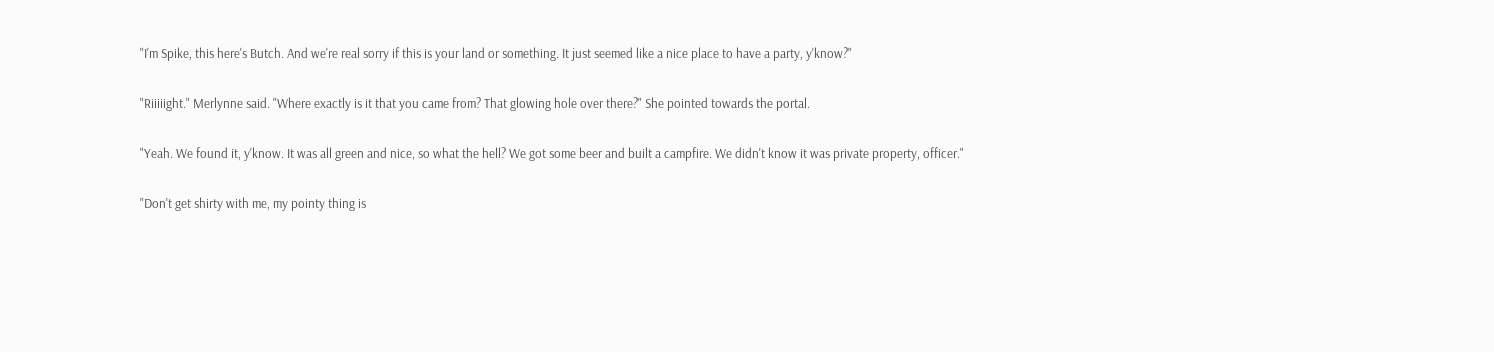"I'm Spike, this here's Butch. And we're real sorry if this is your land or something. It just seemed like a nice place to have a party, y'know?"

"Riiiiight." Merlynne said. "Where exactly is it that you came from? That glowing hole over there?" She pointed towards the portal.

"Yeah. We found it, y'know. It was all green and nice, so what the hell? We got some beer and built a campfire. We didn't know it was private property, officer."

"Don't get shirty with me, my pointy thing is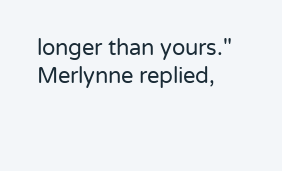longer than yours." Merlynne replied,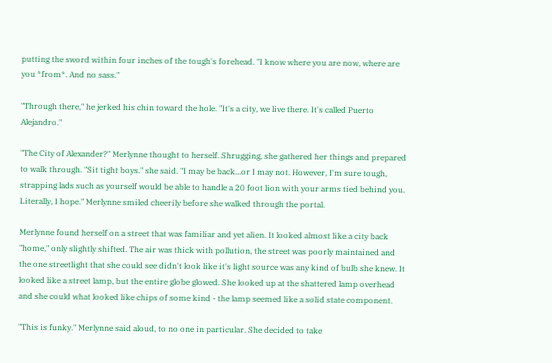putting the sword within four inches of the tough's forehead. "I know where you are now, where are you *from*. And no sass."

"Through there," he jerked his chin toward the hole. "It's a city, we live there. It's called Puerto Alejandro."

"The City of Alexander?" Merlynne thought to herself. Shrugging, she gathered her things and prepared to walk through. "Sit tight boys." she said. "I may be back...or I may not. However, I'm sure tough, strapping lads such as yourself would be able to handle a 20 foot lion with your arms tied behind you. Literally, I hope." Merlynne smiled cheerily before she walked through the portal.

Merlynne found herself on a street that was familiar and yet alien. It looked almost like a city back "home," only slightly shifted. The air was thick with pollution, the street was poorly maintained and the one streetlight that she could see didn't look like it's light source was any kind of bulb she knew. It looked like a street lamp, but the entire globe glowed. She looked up at the shattered lamp overhead and she could what looked like chips of some kind - the lamp seemed like a solid state component.

"This is funky." Merlynne said aloud, to no one in particular. She decided to take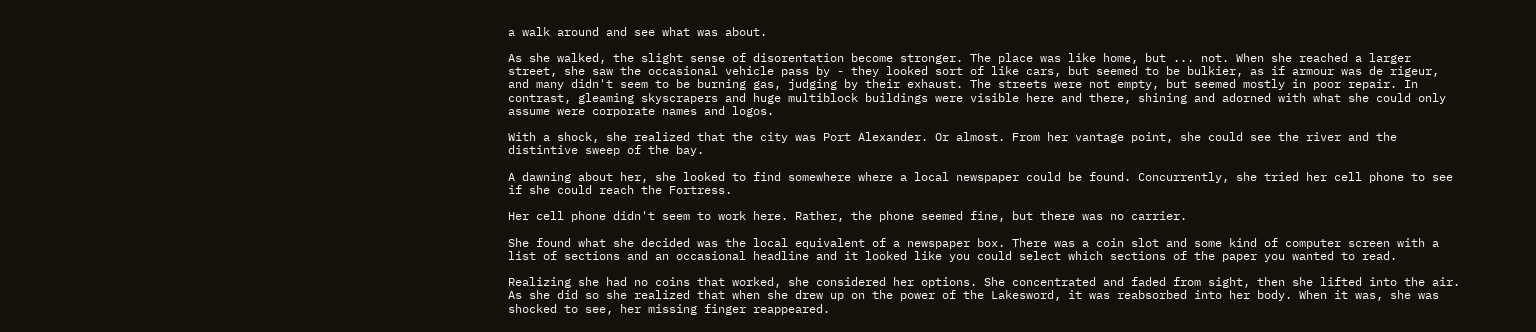a walk around and see what was about.

As she walked, the slight sense of disorentation become stronger. The place was like home, but ... not. When she reached a larger street, she saw the occasional vehicle pass by - they looked sort of like cars, but seemed to be bulkier, as if armour was de rigeur, and many didn't seem to be burning gas, judging by their exhaust. The streets were not empty, but seemed mostly in poor repair. In contrast, gleaming skyscrapers and huge multiblock buildings were visible here and there, shining and adorned with what she could only assume were corporate names and logos.

With a shock, she realized that the city was Port Alexander. Or almost. From her vantage point, she could see the river and the distintive sweep of the bay.

A dawning about her, she looked to find somewhere where a local newspaper could be found. Concurrently, she tried her cell phone to see if she could reach the Fortress.

Her cell phone didn't seem to work here. Rather, the phone seemed fine, but there was no carrier.

She found what she decided was the local equivalent of a newspaper box. There was a coin slot and some kind of computer screen with a list of sections and an occasional headline and it looked like you could select which sections of the paper you wanted to read.

Realizing she had no coins that worked, she considered her options. She concentrated and faded from sight, then she lifted into the air. As she did so she realized that when she drew up on the power of the Lakesword, it was reabsorbed into her body. When it was, she was shocked to see, her missing finger reappeared.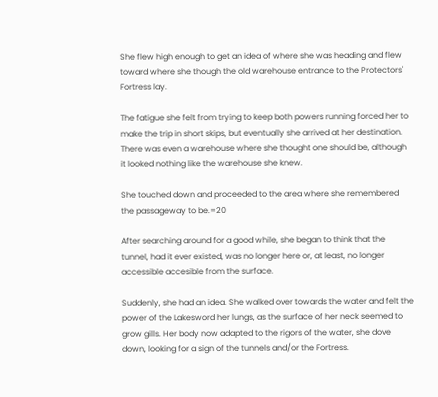She flew high enough to get an idea of where she was heading and flew toward where she though the old warehouse entrance to the Protectors' Fortress lay.

The fatigue she felt from trying to keep both powers running forced her to make the trip in short skips, but eventually she arrived at her destination. There was even a warehouse where she thought one should be, although it looked nothing like the warehouse she knew.

She touched down and proceeded to the area where she remembered the passageway to be.=20

After searching around for a good while, she began to think that the tunnel, had it ever existed, was no longer here or, at least, no longer accessible accesible from the surface.

Suddenly, she had an idea. She walked over towards the water and felt the power of the Lakesword her lungs, as the surface of her neck seemed to grow gills. Her body now adapted to the rigors of the water, she dove down, looking for a sign of the tunnels and/or the Fortress.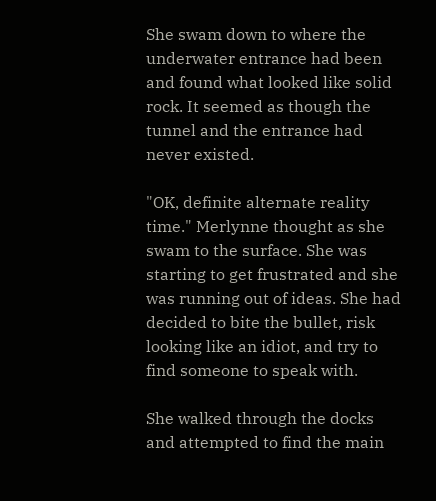She swam down to where the underwater entrance had been and found what looked like solid rock. It seemed as though the tunnel and the entrance had never existed.

"OK, definite alternate reality time." Merlynne thought as she swam to the surface. She was starting to get frustrated and she was running out of ideas. She had decided to bite the bullet, risk looking like an idiot, and try to find someone to speak with.

She walked through the docks and attempted to find the main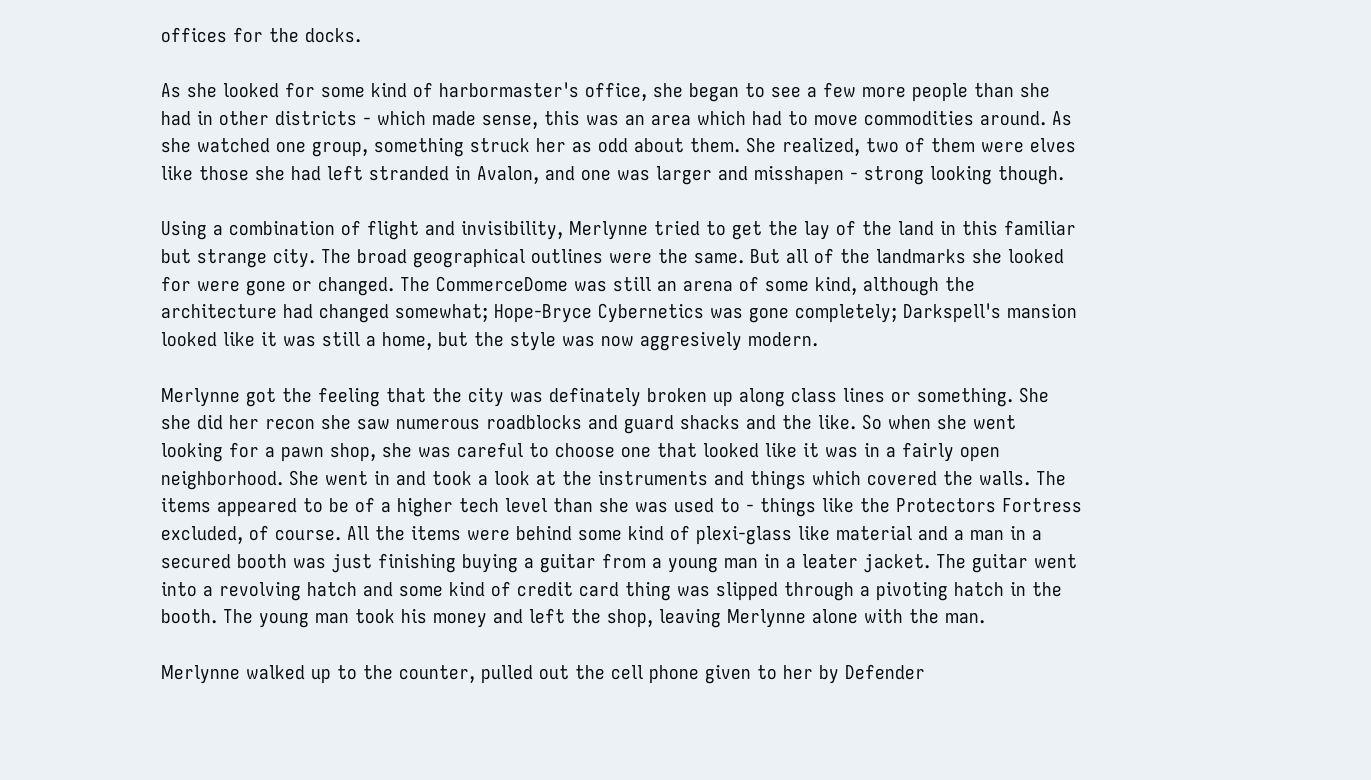offices for the docks.

As she looked for some kind of harbormaster's office, she began to see a few more people than she had in other districts - which made sense, this was an area which had to move commodities around. As she watched one group, something struck her as odd about them. She realized, two of them were elves like those she had left stranded in Avalon, and one was larger and misshapen - strong looking though.

Using a combination of flight and invisibility, Merlynne tried to get the lay of the land in this familiar but strange city. The broad geographical outlines were the same. But all of the landmarks she looked for were gone or changed. The CommerceDome was still an arena of some kind, although the architecture had changed somewhat; Hope-Bryce Cybernetics was gone completely; Darkspell's mansion looked like it was still a home, but the style was now aggresively modern.

Merlynne got the feeling that the city was definately broken up along class lines or something. She she did her recon she saw numerous roadblocks and guard shacks and the like. So when she went looking for a pawn shop, she was careful to choose one that looked like it was in a fairly open neighborhood. She went in and took a look at the instruments and things which covered the walls. The items appeared to be of a higher tech level than she was used to - things like the Protectors Fortress excluded, of course. All the items were behind some kind of plexi-glass like material and a man in a secured booth was just finishing buying a guitar from a young man in a leater jacket. The guitar went into a revolving hatch and some kind of credit card thing was slipped through a pivoting hatch in the booth. The young man took his money and left the shop, leaving Merlynne alone with the man.

Merlynne walked up to the counter, pulled out the cell phone given to her by Defender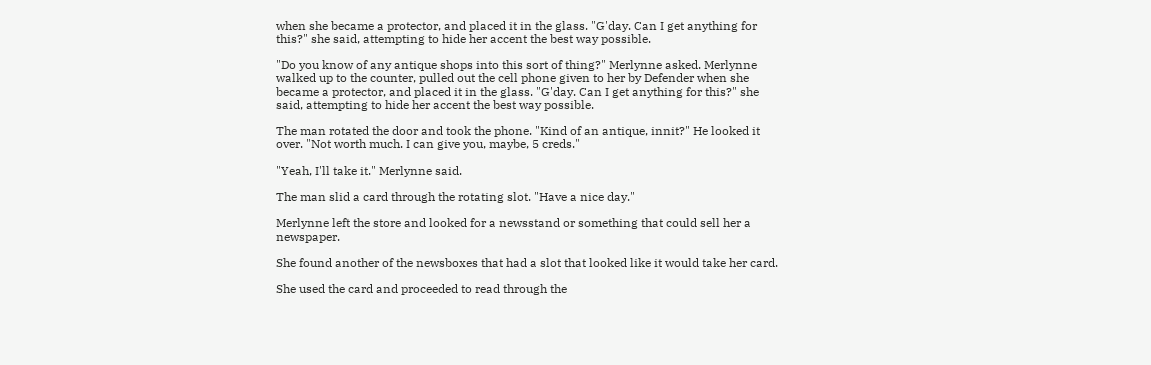when she became a protector, and placed it in the glass. "G'day. Can I get anything for this?" she said, attempting to hide her accent the best way possible.

"Do you know of any antique shops into this sort of thing?" Merlynne asked. Merlynne walked up to the counter, pulled out the cell phone given to her by Defender when she became a protector, and placed it in the glass. "G'day. Can I get anything for this?" she said, attempting to hide her accent the best way possible.

The man rotated the door and took the phone. "Kind of an antique, innit?" He looked it over. "Not worth much. I can give you, maybe, 5 creds."

"Yeah, I'll take it." Merlynne said.

The man slid a card through the rotating slot. "Have a nice day."

Merlynne left the store and looked for a newsstand or something that could sell her a newspaper.

She found another of the newsboxes that had a slot that looked like it would take her card.

She used the card and proceeded to read through the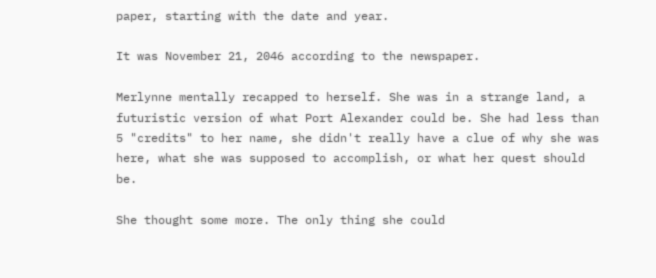paper, starting with the date and year.

It was November 21, 2046 according to the newspaper.

Merlynne mentally recapped to herself. She was in a strange land, a futuristic version of what Port Alexander could be. She had less than 5 "credits" to her name, she didn't really have a clue of why she was here, what she was supposed to accomplish, or what her quest should be.

She thought some more. The only thing she could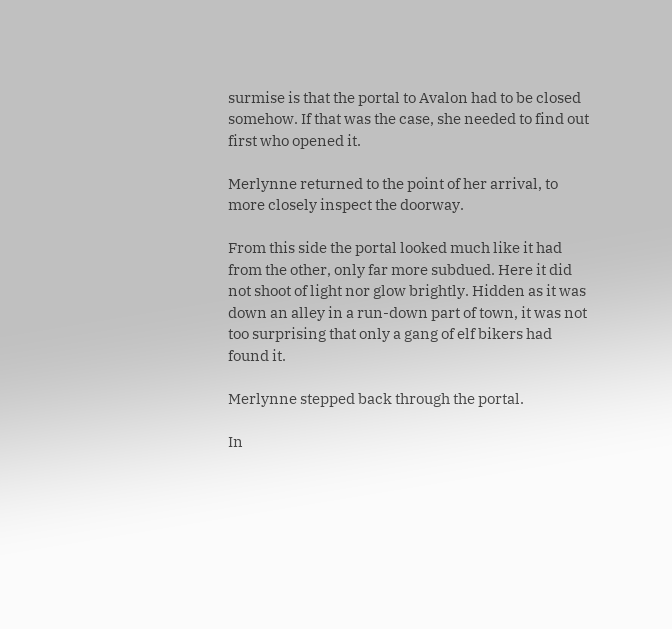surmise is that the portal to Avalon had to be closed somehow. If that was the case, she needed to find out first who opened it.

Merlynne returned to the point of her arrival, to more closely inspect the doorway.

From this side the portal looked much like it had from the other, only far more subdued. Here it did not shoot of light nor glow brightly. Hidden as it was down an alley in a run-down part of town, it was not too surprising that only a gang of elf bikers had found it.

Merlynne stepped back through the portal.

In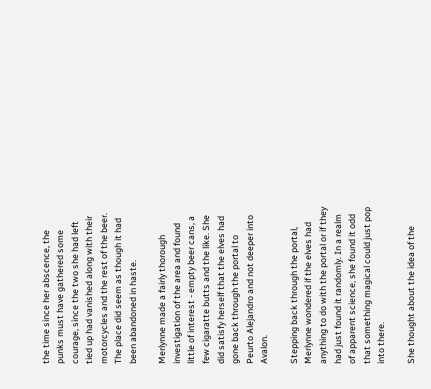the time since her abscence, the punks must have gathered some courage, since the two she had left tied up had vanished along with their motorcycles and the rest of the beer. The place did seem as though it had been abandoned in haste.

Merlynne made a fairly thorough investigation of the area and found little of interest - empty beer cans, a few cigaratte butts and the like. She did satisfy herself that the elves had gone back through the portal to Peurto Alejandro and not deeper into Avalon.

Stepping back through the portal, Merlynne wondered if the elves had anything to do with the portal or if they had just found it randomly. In a realm of apparent science, she found it odd that something magical could just pop into there.

She thought about the idea of the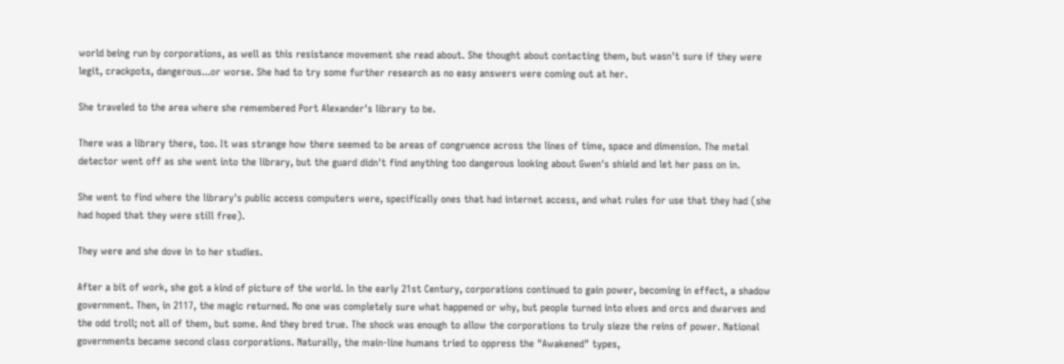world being run by corporations, as well as this resistance movement she read about. She thought about contacting them, but wasn't sure if they were legit, crackpots, dangerous...or worse. She had to try some further research as no easy answers were coming out at her.

She traveled to the area where she remembered Port Alexander's library to be.

There was a library there, too. It was strange how there seemed to be areas of congruence across the lines of time, space and dimension. The metal detector went off as she went into the library, but the guard didn't find anything too dangerous looking about Gwen's shield and let her pass on in.

She went to find where the library's public access computers were, specifically ones that had internet access, and what rules for use that they had (she had hoped that they were still free).

They were and she dove in to her studies.

After a bit of work, she got a kind of picture of the world. In the early 21st Century, corporations continued to gain power, becoming in effect, a shadow government. Then, in 2117, the magic returned. No one was completely sure what happened or why, but people turned into elves and orcs and dwarves and the odd troll; not all of them, but some. And they bred true. The shock was enough to allow the corporations to truly sieze the reins of power. National governments became second class corporations. Naturally, the main-line humans tried to oppress the "Awakened" types,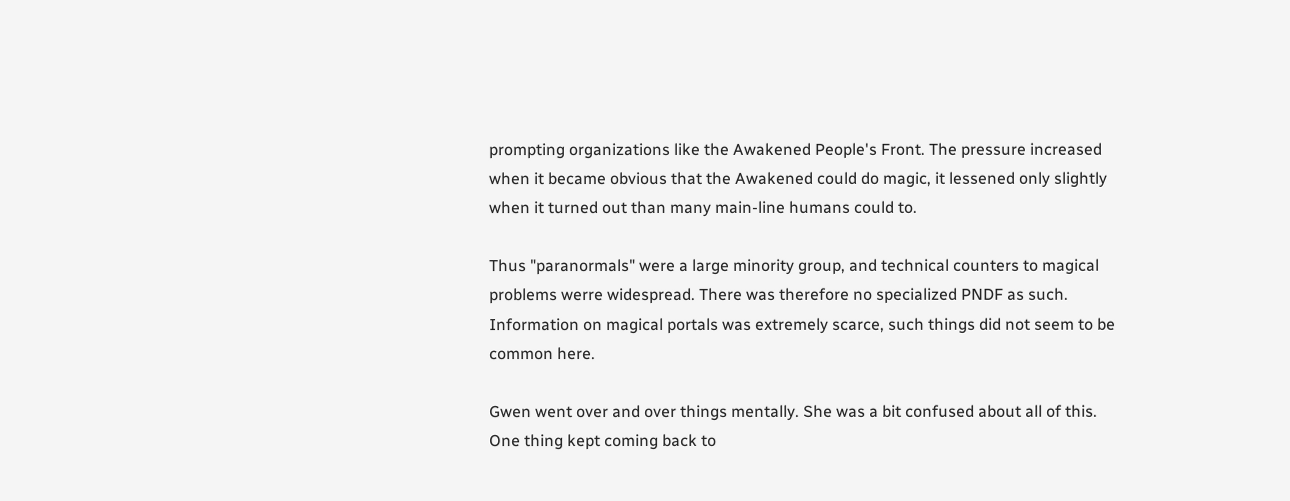prompting organizations like the Awakened People's Front. The pressure increased when it became obvious that the Awakened could do magic, it lessened only slightly when it turned out than many main-line humans could to.

Thus "paranormals" were a large minority group, and technical counters to magical problems werre widespread. There was therefore no specialized PNDF as such. Information on magical portals was extremely scarce, such things did not seem to be common here.

Gwen went over and over things mentally. She was a bit confused about all of this. One thing kept coming back to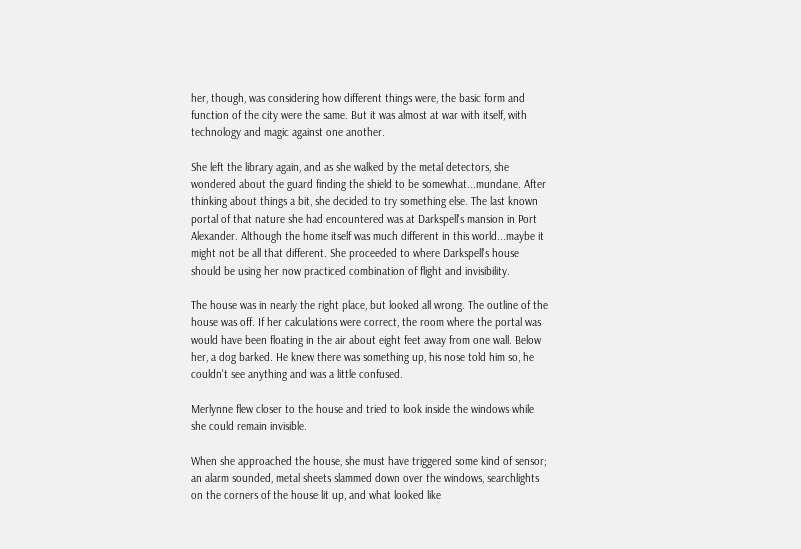her, though, was considering how different things were, the basic form and function of the city were the same. But it was almost at war with itself, with technology and magic against one another.

She left the library again, and as she walked by the metal detectors, she wondered about the guard finding the shield to be somewhat...mundane. After thinking about things a bit, she decided to try something else. The last known portal of that nature she had encountered was at Darkspell's mansion in Port Alexander. Although the home itself was much different in this world...maybe it might not be all that different. She proceeded to where Darkspell's house should be using her now practiced combination of flight and invisibility.

The house was in nearly the right place, but looked all wrong. The outline of the house was off. If her calculations were correct, the room where the portal was would have been floating in the air about eight feet away from one wall. Below her, a dog barked. He knew there was something up, his nose told him so, he couldn't see anything and was a little confused.

Merlynne flew closer to the house and tried to look inside the windows while she could remain invisible.

When she approached the house, she must have triggered some kind of sensor; an alarm sounded, metal sheets slammed down over the windows, searchlights on the corners of the house lit up, and what looked like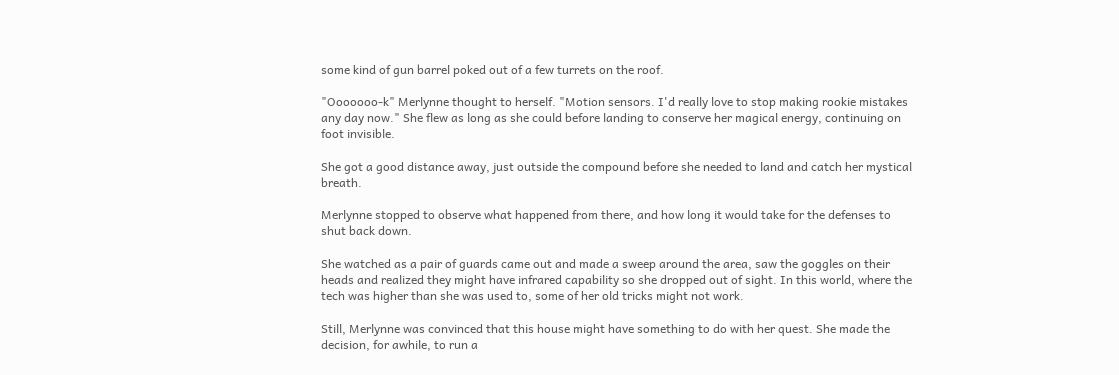some kind of gun barrel poked out of a few turrets on the roof.

"Ooooooo-k" Merlynne thought to herself. "Motion sensors. I'd really love to stop making rookie mistakes any day now." She flew as long as she could before landing to conserve her magical energy, continuing on foot invisible.

She got a good distance away, just outside the compound before she needed to land and catch her mystical breath.

Merlynne stopped to observe what happened from there, and how long it would take for the defenses to shut back down.

She watched as a pair of guards came out and made a sweep around the area, saw the goggles on their heads and realized they might have infrared capability so she dropped out of sight. In this world, where the tech was higher than she was used to, some of her old tricks might not work.

Still, Merlynne was convinced that this house might have something to do with her quest. She made the decision, for awhile, to run a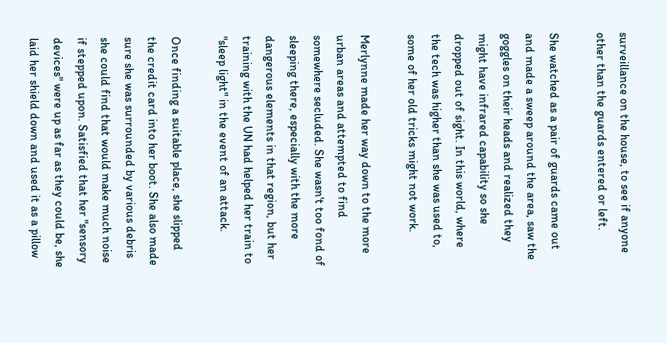surveillance on the house, to see if anyone other than the guards entered or left.

She watched as a pair of guards came out and made a sweep around the area, saw the goggles on their heads and realized they might have infrared capability so she dropped out of sight. In this world, where the tech was higher than she was used to, some of her old tricks might not work.

Merlynne made her way down to the more urban areas and attempted to find somewhere secluded. She wasn't too fond of sleeping there, especially with the more dangerous elements in that region, but her training with the UN had helped her train to "sleep light" in the event of an attack.

Once finding a suitable place, she slipped the credit card into her boot. She also made sure she was surrounded by various debris she could find that would make much noise if stepped upon. Satisfied that her "sensory devices" were up as far as they could be, she laid her shield down and used it as a pillow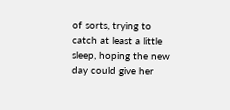of sorts, trying to catch at least a little sleep, hoping the new day could give her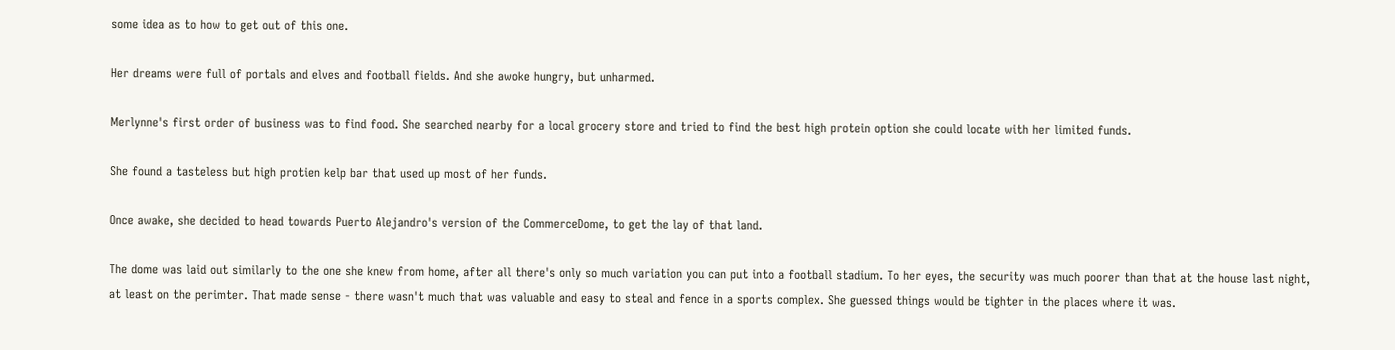some idea as to how to get out of this one.

Her dreams were full of portals and elves and football fields. And she awoke hungry, but unharmed.

Merlynne's first order of business was to find food. She searched nearby for a local grocery store and tried to find the best high protein option she could locate with her limited funds.

She found a tasteless but high protien kelp bar that used up most of her funds.

Once awake, she decided to head towards Puerto Alejandro's version of the CommerceDome, to get the lay of that land.

The dome was laid out similarly to the one she knew from home, after all there's only so much variation you can put into a football stadium. To her eyes, the security was much poorer than that at the house last night, at least on the perimter. That made sense - there wasn't much that was valuable and easy to steal and fence in a sports complex. She guessed things would be tighter in the places where it was.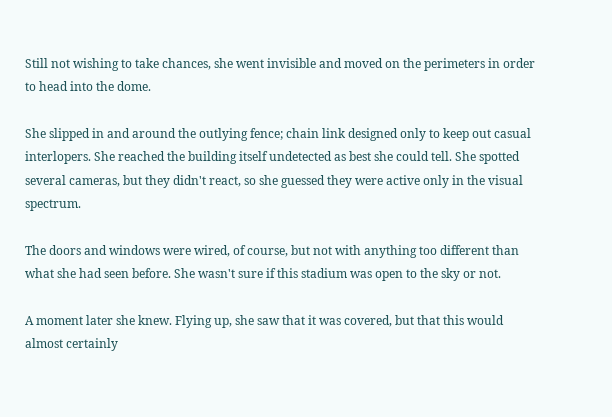Still not wishing to take chances, she went invisible and moved on the perimeters in order to head into the dome.

She slipped in and around the outlying fence; chain link designed only to keep out casual interlopers. She reached the building itself undetected as best she could tell. She spotted several cameras, but they didn't react, so she guessed they were active only in the visual spectrum.

The doors and windows were wired, of course, but not with anything too different than what she had seen before. She wasn't sure if this stadium was open to the sky or not.

A moment later she knew. Flying up, she saw that it was covered, but that this would almost certainly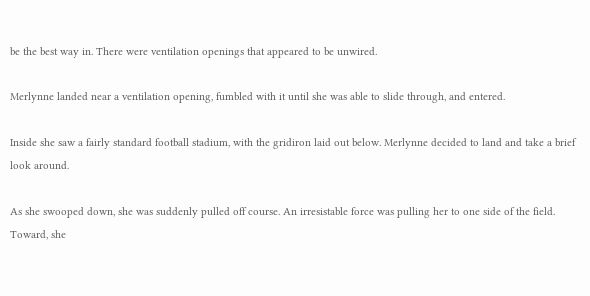be the best way in. There were ventilation openings that appeared to be unwired.

Merlynne landed near a ventilation opening, fumbled with it until she was able to slide through, and entered.

Inside she saw a fairly standard football stadium, with the gridiron laid out below. Merlynne decided to land and take a brief look around.

As she swooped down, she was suddenly pulled off course. An irresistable force was pulling her to one side of the field. Toward, she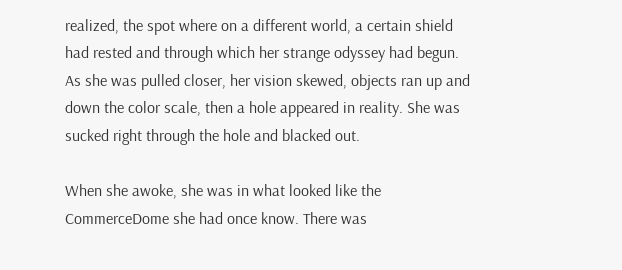realized, the spot where on a different world, a certain shield had rested and through which her strange odyssey had begun. As she was pulled closer, her vision skewed, objects ran up and down the color scale, then a hole appeared in reality. She was sucked right through the hole and blacked out.

When she awoke, she was in what looked like the CommerceDome she had once know. There was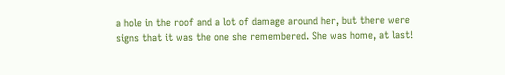a hole in the roof and a lot of damage around her, but there were signs that it was the one she remembered. She was home, at last!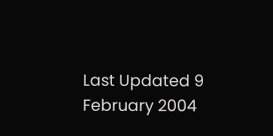Last Updated 9 February 2004